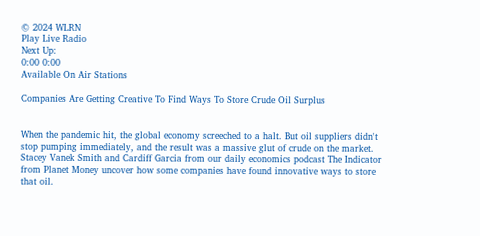© 2024 WLRN
Play Live Radio
Next Up:
0:00 0:00
Available On Air Stations

Companies Are Getting Creative To Find Ways To Store Crude Oil Surplus


When the pandemic hit, the global economy screeched to a halt. But oil suppliers didn't stop pumping immediately, and the result was a massive glut of crude on the market. Stacey Vanek Smith and Cardiff Garcia from our daily economics podcast The Indicator from Planet Money uncover how some companies have found innovative ways to store that oil.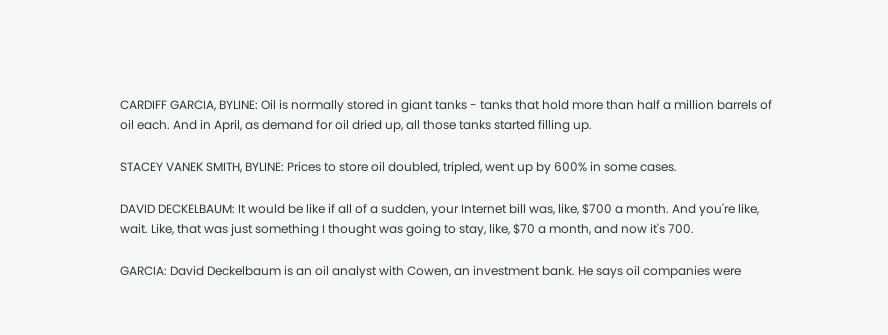CARDIFF GARCIA, BYLINE: Oil is normally stored in giant tanks - tanks that hold more than half a million barrels of oil each. And in April, as demand for oil dried up, all those tanks started filling up.

STACEY VANEK SMITH, BYLINE: Prices to store oil doubled, tripled, went up by 600% in some cases.

DAVID DECKELBAUM: It would be like if all of a sudden, your Internet bill was, like, $700 a month. And you're like, wait. Like, that was just something I thought was going to stay, like, $70 a month, and now it's 700.

GARCIA: David Deckelbaum is an oil analyst with Cowen, an investment bank. He says oil companies were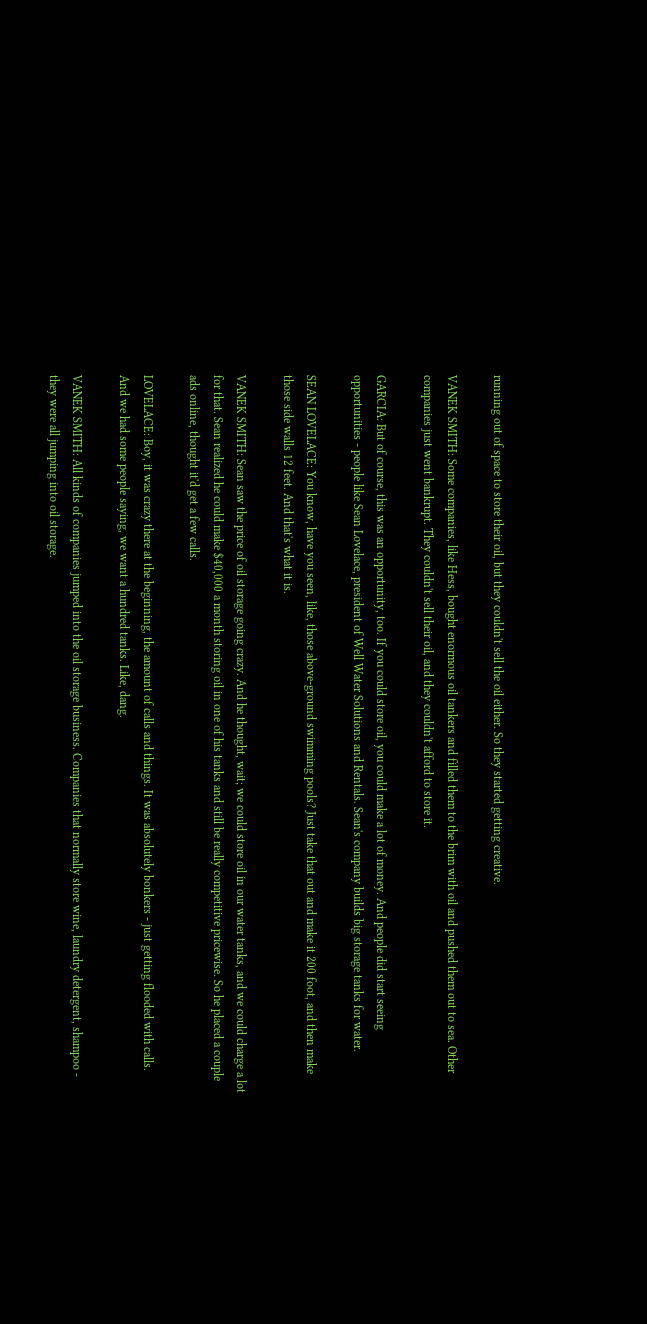running out of space to store their oil, but they couldn't sell the oil either. So they started getting creative.

VANEK SMITH: Some companies, like Hess, bought enormous oil tankers and filled them to the brim with oil and pushed them out to sea. Other companies just went bankrupt. They couldn't sell their oil, and they couldn't afford to store it.

GARCIA: But of course, this was an opportunity, too. If you could store oil, you could make a lot of money. And people did start seeing opportunities - people like Sean Lovelace, president of Well Water Solutions and Rentals. Sean's company builds big storage tanks for water.

SEAN LOVELACE: You know, have you seen, like, those above-ground swimming pools? Just take that out and make it 200 foot, and then make those side walls 12 feet. And that's what it is.

VANEK SMITH: Sean saw the price of oil storage going crazy. And he thought, wait; we could store oil in our water tanks, and we could charge a lot for that. Sean realized he could make $40,000 a month storing oil in one of his tanks and still be really competitive pricewise. So he placed a couple ads online, thought it'd get a few calls.

LOVELACE: Boy, it was crazy there at the beginning, the amount of calls and things. It was absolutely bonkers - just getting flooded with calls. And we had some people saying, we want a hundred tanks. Like, dang.

VANEK SMITH: All kinds of companies jumped into the oil storage business. Companies that normally store wine, laundry detergent, shampoo - they were all jumping into oil storage.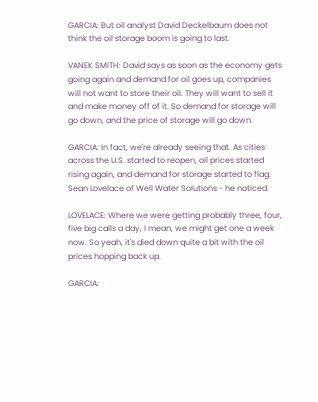GARCIA: But oil analyst David Deckelbaum does not think the oil storage boom is going to last.

VANEK SMITH: David says as soon as the economy gets going again and demand for oil goes up, companies will not want to store their oil. They will want to sell it and make money off of it. So demand for storage will go down, and the price of storage will go down.

GARCIA: In fact, we're already seeing that. As cities across the U.S. started to reopen, oil prices started rising again, and demand for storage started to flag. Sean Lovelace of Well Water Solutions - he noticed.

LOVELACE: Where we were getting probably three, four, five big calls a day, I mean, we might get one a week now. So yeah, it's died down quite a bit with the oil prices hopping back up.

GARCIA: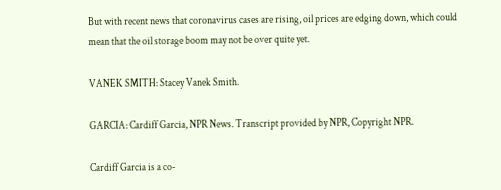But with recent news that coronavirus cases are rising, oil prices are edging down, which could mean that the oil storage boom may not be over quite yet.

VANEK SMITH: Stacey Vanek Smith.

GARCIA: Cardiff Garcia, NPR News. Transcript provided by NPR, Copyright NPR.

Cardiff Garcia is a co-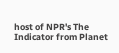host of NPR's The Indicator from Planet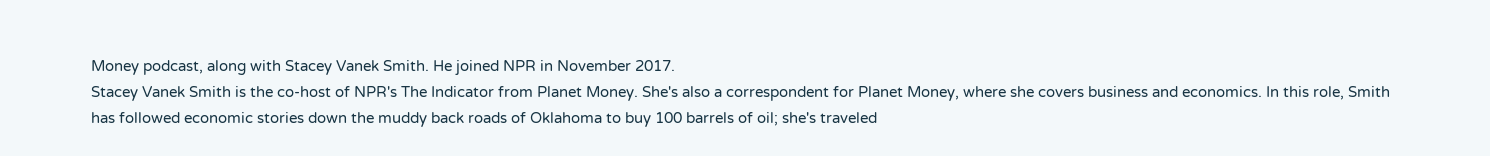Money podcast, along with Stacey Vanek Smith. He joined NPR in November 2017.
Stacey Vanek Smith is the co-host of NPR's The Indicator from Planet Money. She's also a correspondent for Planet Money, where she covers business and economics. In this role, Smith has followed economic stories down the muddy back roads of Oklahoma to buy 100 barrels of oil; she's traveled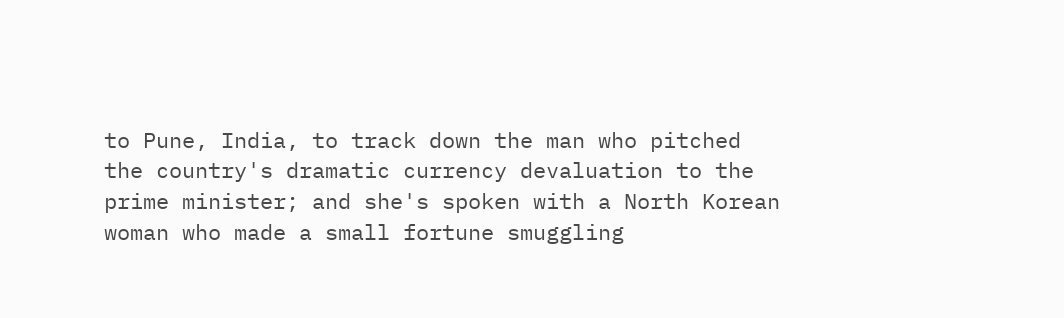to Pune, India, to track down the man who pitched the country's dramatic currency devaluation to the prime minister; and she's spoken with a North Korean woman who made a small fortune smuggling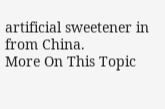artificial sweetener in from China.
More On This Topic